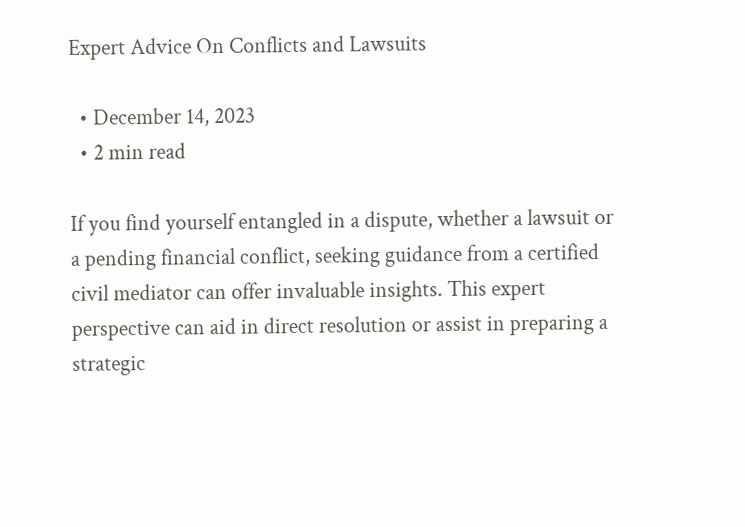Expert Advice On Conflicts and Lawsuits

  • December 14, 2023
  • 2 min read

If you find yourself entangled in a dispute, whether a lawsuit or a pending financial conflict, seeking guidance from a certified civil mediator can offer invaluable insights. This expert perspective can aid in direct resolution or assist in preparing a strategic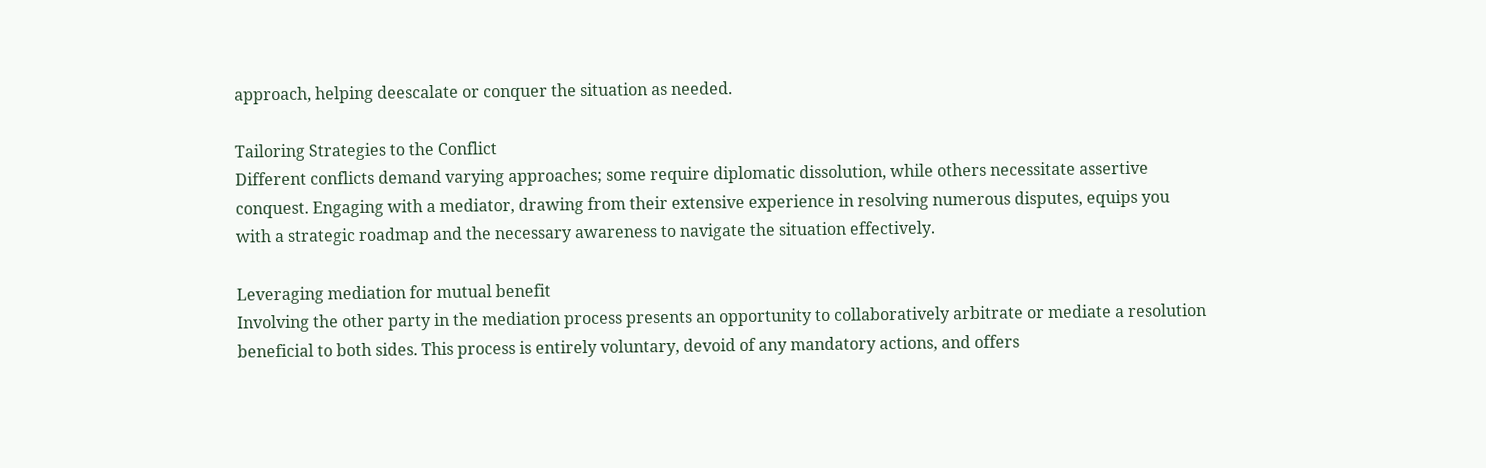approach, helping deescalate or conquer the situation as needed.

Tailoring Strategies to the Conflict
Different conflicts demand varying approaches; some require diplomatic dissolution, while others necessitate assertive conquest. Engaging with a mediator, drawing from their extensive experience in resolving numerous disputes, equips you with a strategic roadmap and the necessary awareness to navigate the situation effectively.

Leveraging mediation for mutual benefit
Involving the other party in the mediation process presents an opportunity to collaboratively arbitrate or mediate a resolution beneficial to both sides. This process is entirely voluntary, devoid of any mandatory actions, and offers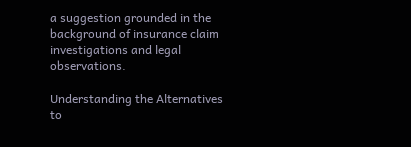a suggestion grounded in the background of insurance claim investigations and legal observations.

Understanding the Alternatives to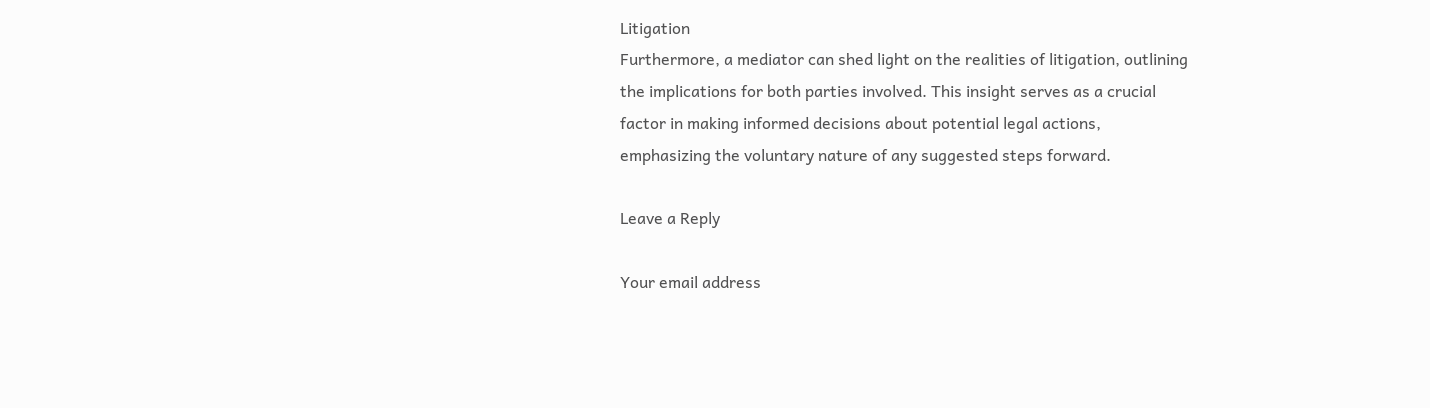Litigation
Furthermore, a mediator can shed light on the realities of litigation, outlining the implications for both parties involved. This insight serves as a crucial factor in making informed decisions about potential legal actions, emphasizing the voluntary nature of any suggested steps forward.

Leave a Reply

Your email address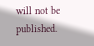will not be published.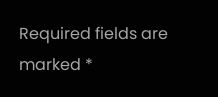Required fields are marked *